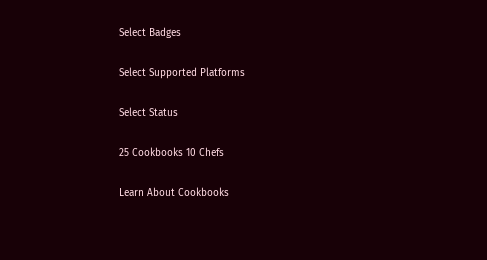Select Badges

Select Supported Platforms

Select Status

25 Cookbooks 10 Chefs

Learn About Cookbooks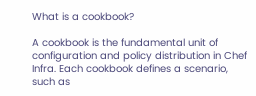What is a cookbook?

A cookbook is the fundamental unit of configuration and policy distribution in Chef Infra. Each cookbook defines a scenario, such as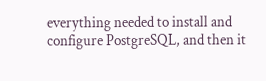everything needed to install and configure PostgreSQL, and then it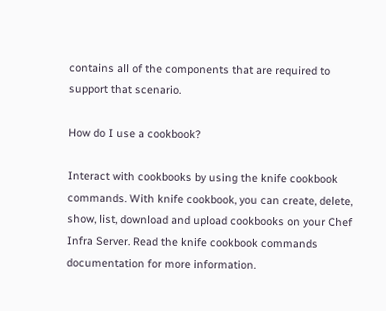contains all of the components that are required to support that scenario.

How do I use a cookbook?

Interact with cookbooks by using the knife cookbook commands. With knife cookbook, you can create, delete, show, list, download and upload cookbooks on your Chef Infra Server. Read the knife cookbook commands documentation for more information.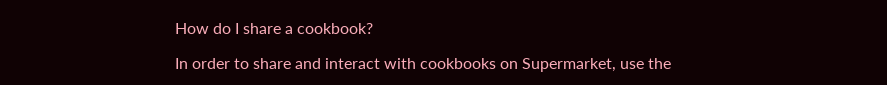How do I share a cookbook?

In order to share and interact with cookbooks on Supermarket, use the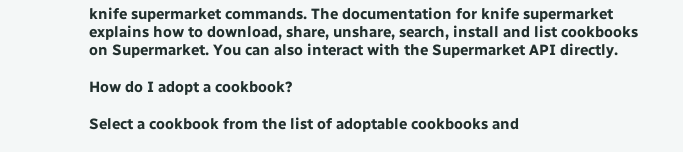knife supermarket commands. The documentation for knife supermarket explains how to download, share, unshare, search, install and list cookbooks on Supermarket. You can also interact with the Supermarket API directly.

How do I adopt a cookbook?

Select a cookbook from the list of adoptable cookbooks and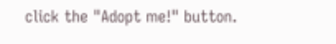click the "Adopt me!" button.